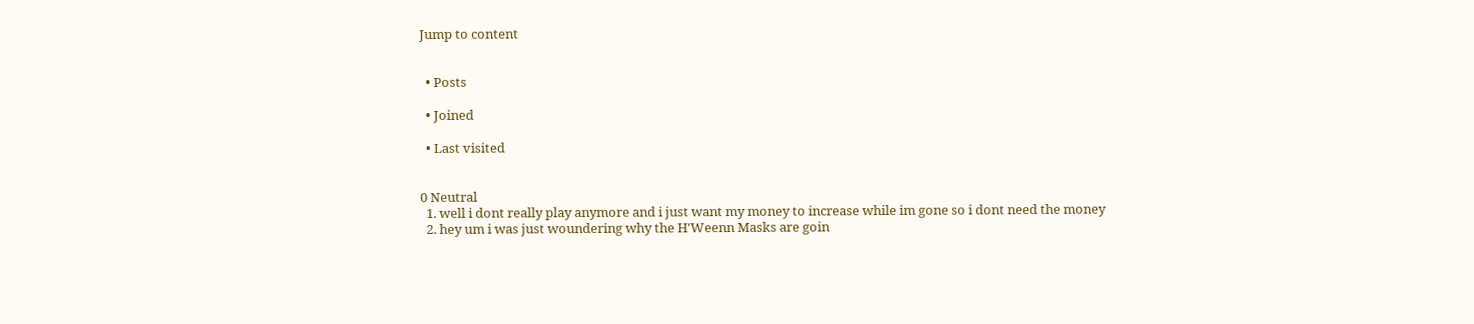Jump to content


  • Posts

  • Joined

  • Last visited


0 Neutral
  1. well i dont really play anymore and i just want my money to increase while im gone so i dont need the money
  2. hey um i was just woundering why the H'Weenn Masks are goin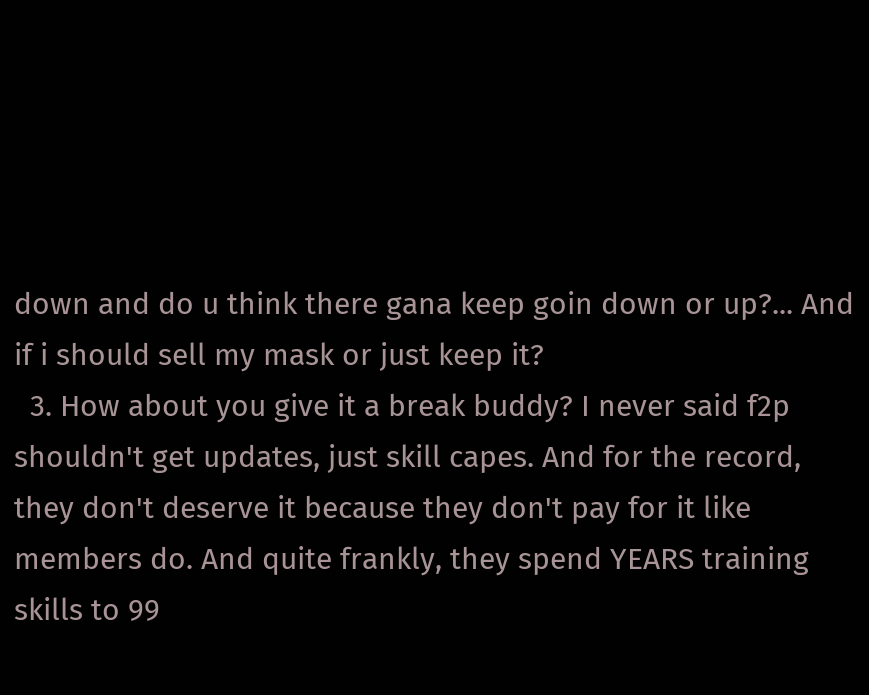down and do u think there gana keep goin down or up?... And if i should sell my mask or just keep it?
  3. How about you give it a break buddy? I never said f2p shouldn't get updates, just skill capes. And for the record, they don't deserve it because they don't pay for it like members do. And quite frankly, they spend YEARS training skills to 99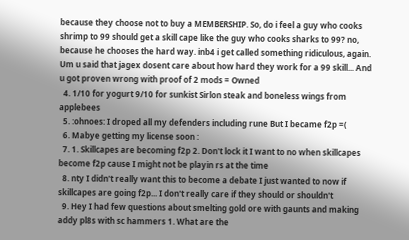because they choose not to buy a MEMBERSHIP. So, do i feel a guy who cooks shrimp to 99 should get a skill cape like the guy who cooks sharks to 99? no, because he chooses the hard way. inb4 i get called something ridiculous, again. Um u said that jagex dosent care about how hard they work for a 99 skill... And u got proven wrong with proof of 2 mods = Owned
  4. 1/10 for yogurt 9/10 for sunkist Sirlon steak and boneless wings from applebees
  5. :ohnoes: I droped all my defenders including rune But I became f2p =(
  6. Mabye getting my license soon :
  7. 1. Skillcapes are becoming f2p 2. Don't lock it I want to no when skillcapes become f2p cause I might not be playin rs at the time
  8. nty I didn't really want this to become a debate I just wanted to now if skillcapes are going f2p... I don't really care if they should or shouldn't
  9. Hey I had few questions about smelting gold ore with gaunts and making addy pl8s with sc hammers 1. What are the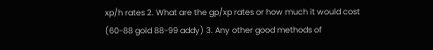xp/h rates 2. What are the gp/xp rates or how much it would cost (60-88 gold 88-99 addy) 3. Any other good methods of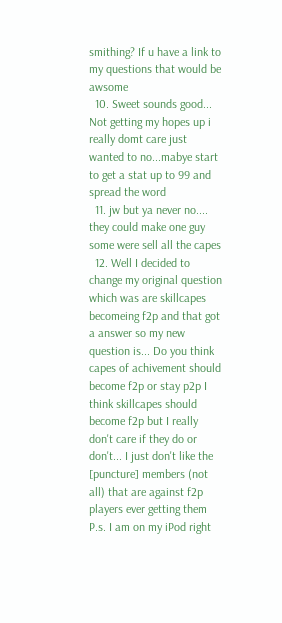smithing? If u have a link to my questions that would be awsome
  10. Sweet sounds good... Not getting my hopes up i really domt care just wanted to no...mabye start to get a stat up to 99 and spread the word
  11. jw but ya never no.... they could make one guy some were sell all the capes
  12. Well I decided to change my original question which was are skillcapes becomeing f2p and that got a answer so my new question is... Do you think capes of achivement should become f2p or stay p2p I think skillcapes should become f2p but I really don't care if they do or don't... I just don't like the [puncture] members (not all) that are against f2p players ever getting them P.s. I am on my iPod right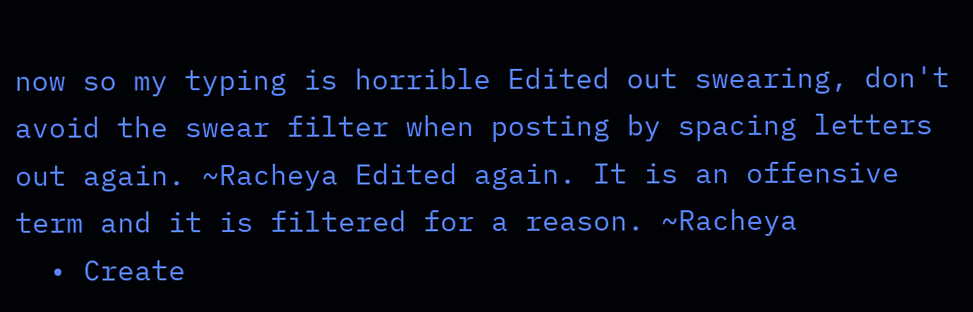now so my typing is horrible Edited out swearing, don't avoid the swear filter when posting by spacing letters out again. ~Racheya Edited again. It is an offensive term and it is filtered for a reason. ~Racheya
  • Create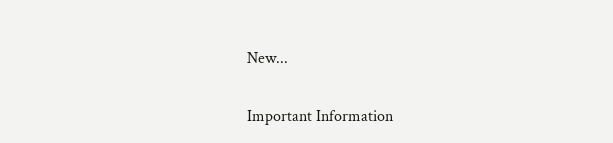New...

Important Information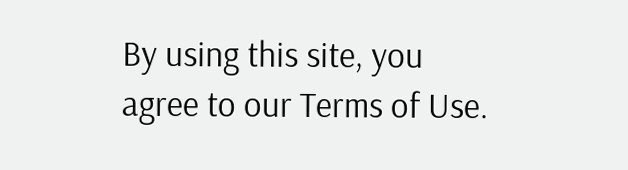By using this site, you agree to our Terms of Use.